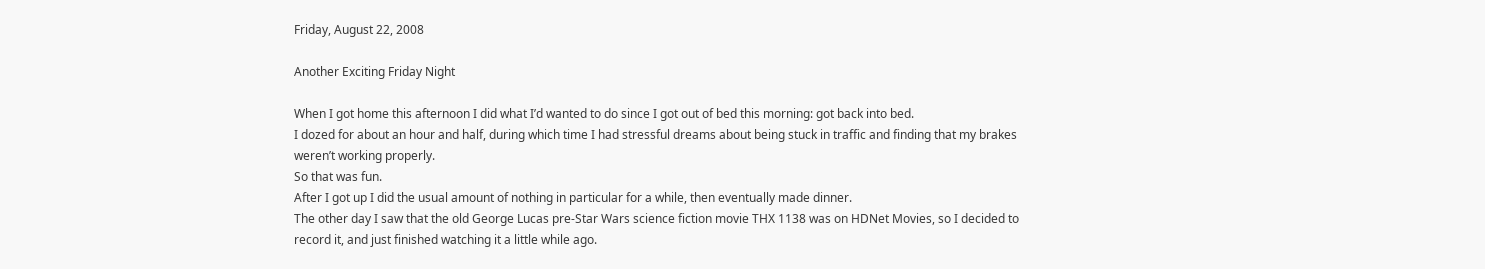Friday, August 22, 2008

Another Exciting Friday Night

When I got home this afternoon I did what I’d wanted to do since I got out of bed this morning: got back into bed.
I dozed for about an hour and half, during which time I had stressful dreams about being stuck in traffic and finding that my brakes weren’t working properly.
So that was fun.
After I got up I did the usual amount of nothing in particular for a while, then eventually made dinner.
The other day I saw that the old George Lucas pre-Star Wars science fiction movie THX 1138 was on HDNet Movies, so I decided to record it, and just finished watching it a little while ago.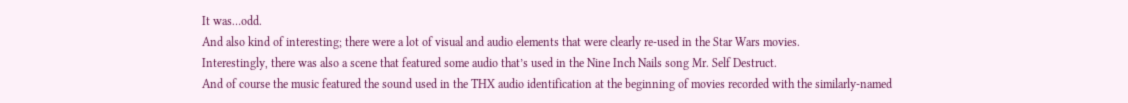It was…odd.
And also kind of interesting; there were a lot of visual and audio elements that were clearly re-used in the Star Wars movies.
Interestingly, there was also a scene that featured some audio that’s used in the Nine Inch Nails song Mr. Self Destruct.
And of course the music featured the sound used in the THX audio identification at the beginning of movies recorded with the similarly-named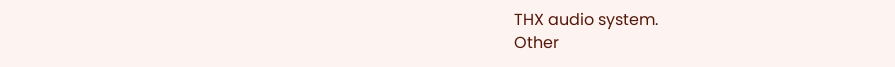THX audio system.
Other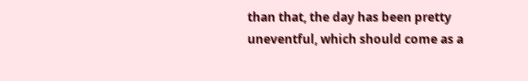than that, the day has been pretty uneventful, which should come as a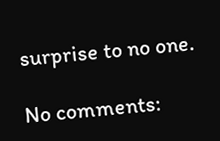surprise to no one.

No comments: